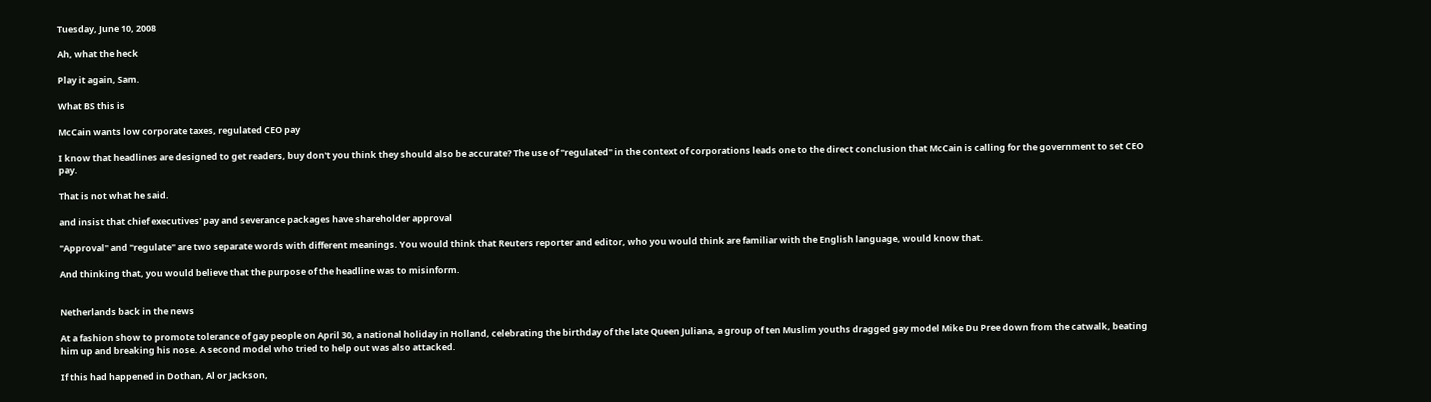Tuesday, June 10, 2008

Ah, what the heck

Play it again, Sam.

What BS this is

McCain wants low corporate taxes, regulated CEO pay

I know that headlines are designed to get readers, buy don't you think they should also be accurate? The use of "regulated" in the context of corporations leads one to the direct conclusion that McCain is calling for the government to set CEO pay.

That is not what he said.

and insist that chief executives' pay and severance packages have shareholder approval

"Approval" and "regulate" are two separate words with different meanings. You would think that Reuters reporter and editor, who you would think are familiar with the English language, would know that.

And thinking that, you would believe that the purpose of the headline was to misinform.


Netherlands back in the news

At a fashion show to promote tolerance of gay people on April 30, a national holiday in Holland, celebrating the birthday of the late Queen Juliana, a group of ten Muslim youths dragged gay model Mike Du Pree down from the catwalk, beating him up and breaking his nose. A second model who tried to help out was also attacked.

If this had happened in Dothan, Al or Jackson,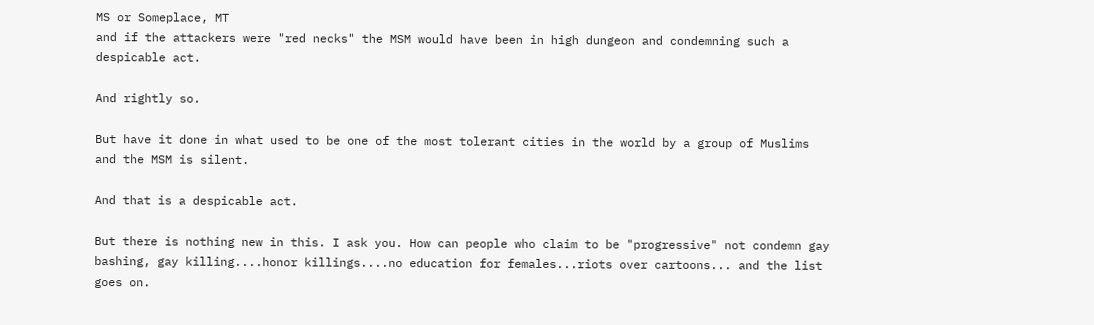MS or Someplace, MT
and if the attackers were "red necks" the MSM would have been in high dungeon and condemning such a despicable act.

And rightly so.

But have it done in what used to be one of the most tolerant cities in the world by a group of Muslims and the MSM is silent.

And that is a despicable act.

But there is nothing new in this. I ask you. How can people who claim to be "progressive" not condemn gay bashing, gay killing....honor killings....no education for females...riots over cartoons... and the list goes on.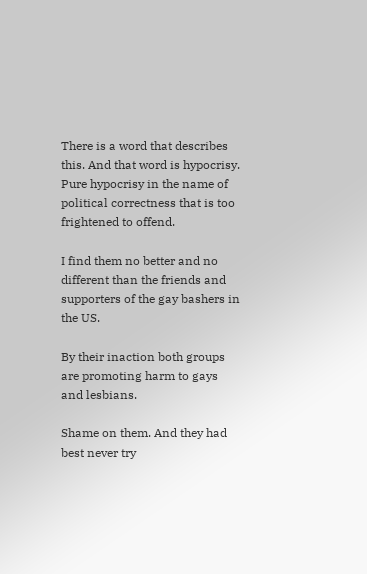There is a word that describes this. And that word is hypocrisy. Pure hypocrisy in the name of political correctness that is too frightened to offend.

I find them no better and no different than the friends and supporters of the gay bashers in the US.

By their inaction both groups are promoting harm to gays and lesbians.

Shame on them. And they had best never try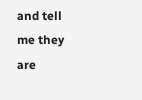and tell me they are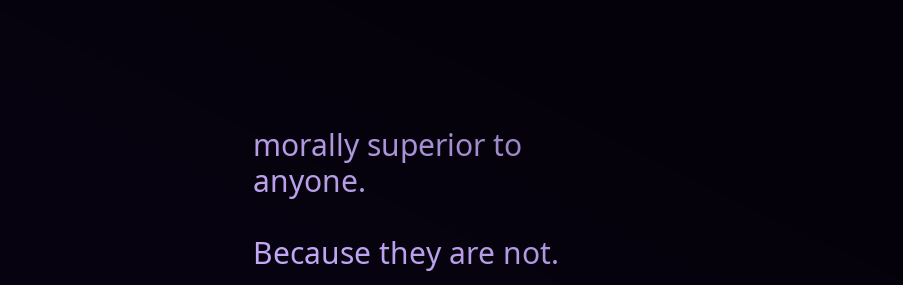morally superior to anyone.

Because they are not.